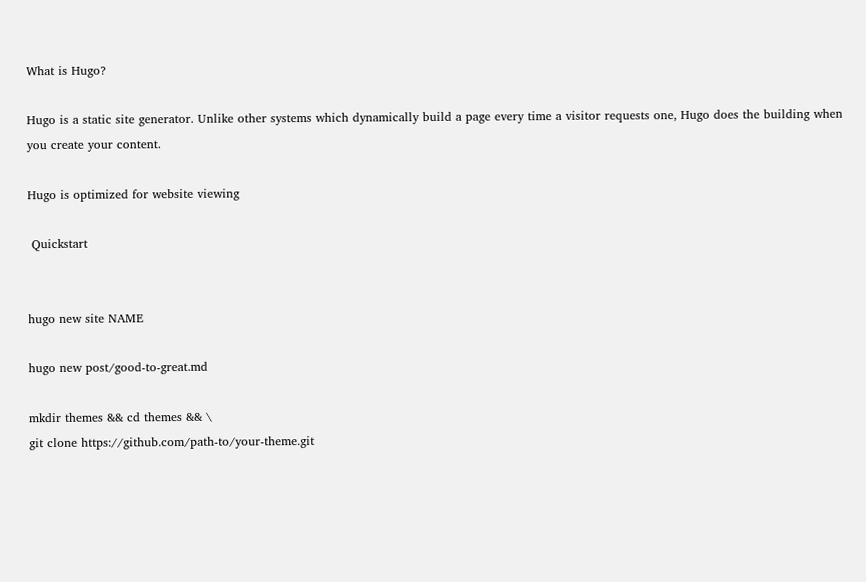What is Hugo?

Hugo is a static site generator. Unlike other systems which dynamically build a page every time a visitor requests one, Hugo does the building when you create your content.

Hugo is optimized for website viewing

 Quickstart


hugo new site NAME

hugo new post/good-to-great.md

mkdir themes && cd themes && \
git clone https://github.com/path-to/your-theme.git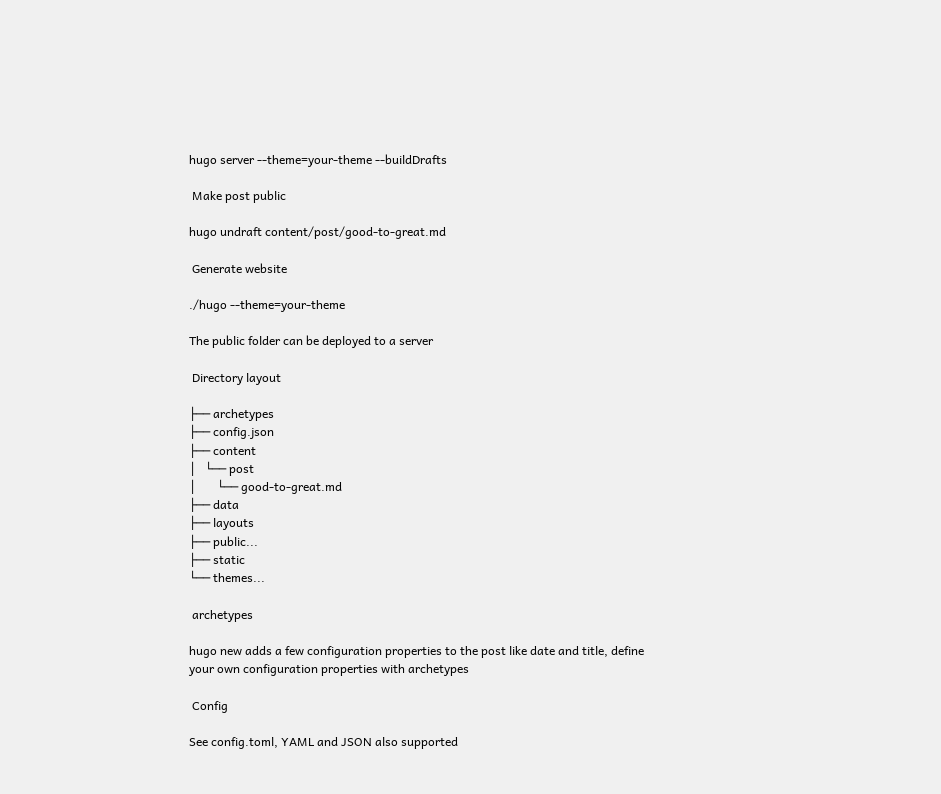hugo server --theme=your-theme --buildDrafts

 Make post public

hugo undraft content/post/good-to-great.md

 Generate website

./hugo --theme=your-theme

The public folder can be deployed to a server

 Directory layout

├── archetypes
├── config.json
├── content
│   └── post
│       └── good-to-great.md
├── data
├── layouts
├── public...
├── static
└── themes...

 archetypes

hugo new adds a few configuration properties to the post like date and title, define your own configuration properties with archetypes

 Config

See config.toml, YAML and JSON also supported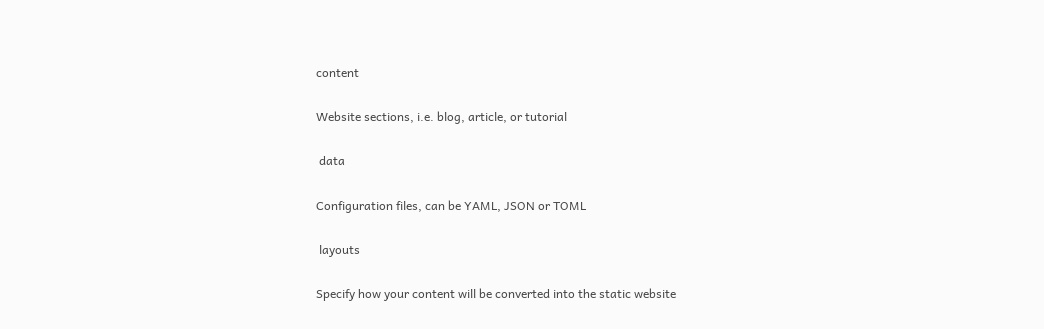content

Website sections, i.e. blog, article, or tutorial

 data

Configuration files, can be YAML, JSON or TOML

 layouts

Specify how your content will be converted into the static website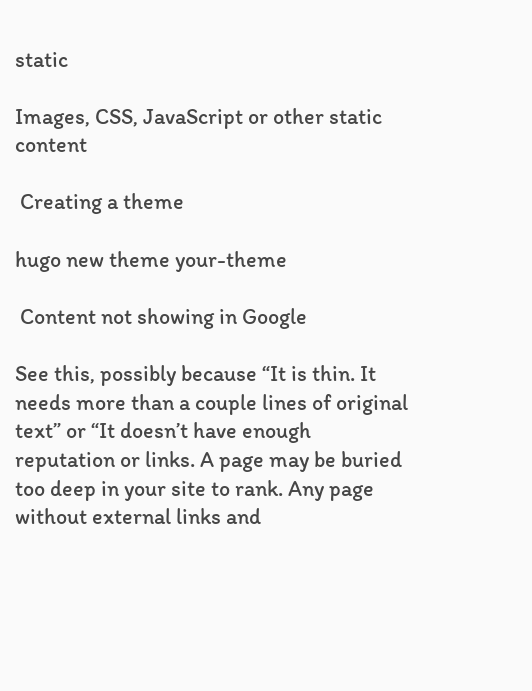static

Images, CSS, JavaScript or other static content

 Creating a theme

hugo new theme your-theme

 Content not showing in Google

See this, possibly because “It is thin. It needs more than a couple lines of original text” or “It doesn’t have enough reputation or links. A page may be buried too deep in your site to rank. Any page without external links and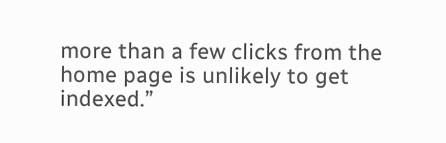more than a few clicks from the home page is unlikely to get indexed.”